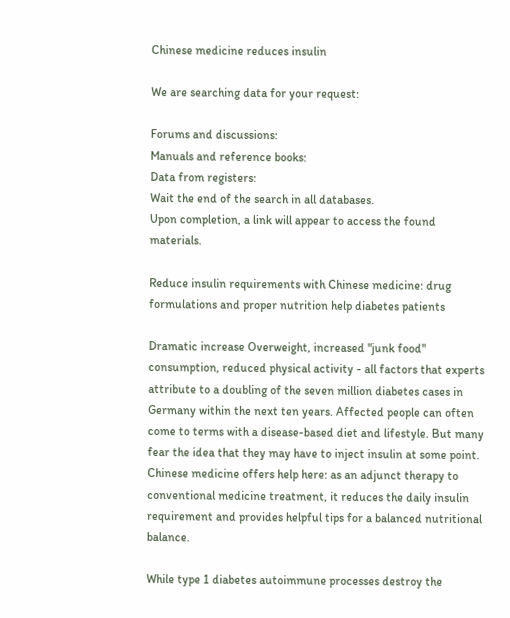Chinese medicine reduces insulin

We are searching data for your request:

Forums and discussions:
Manuals and reference books:
Data from registers:
Wait the end of the search in all databases.
Upon completion, a link will appear to access the found materials.

Reduce insulin requirements with Chinese medicine: drug formulations and proper nutrition help diabetes patients

Dramatic increase Overweight, increased "junk food" consumption, reduced physical activity - all factors that experts attribute to a doubling of the seven million diabetes cases in Germany within the next ten years. Affected people can often come to terms with a disease-based diet and lifestyle. But many fear the idea that they may have to inject insulin at some point. Chinese medicine offers help here: as an adjunct therapy to conventional medicine treatment, it reduces the daily insulin requirement and provides helpful tips for a balanced nutritional balance.

While type 1 diabetes autoimmune processes destroy the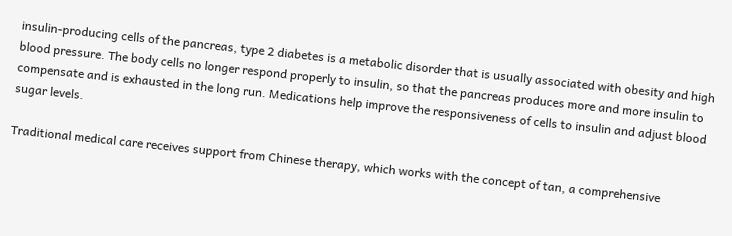insulin-producing cells of the pancreas, type 2 diabetes is a metabolic disorder that is usually associated with obesity and high blood pressure. The body cells no longer respond properly to insulin, so that the pancreas produces more and more insulin to compensate and is exhausted in the long run. Medications help improve the responsiveness of cells to insulin and adjust blood sugar levels.

Traditional medical care receives support from Chinese therapy, which works with the concept of tan, a comprehensive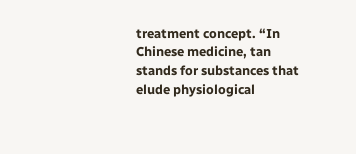treatment concept. “In Chinese medicine, tan stands for substances that elude physiological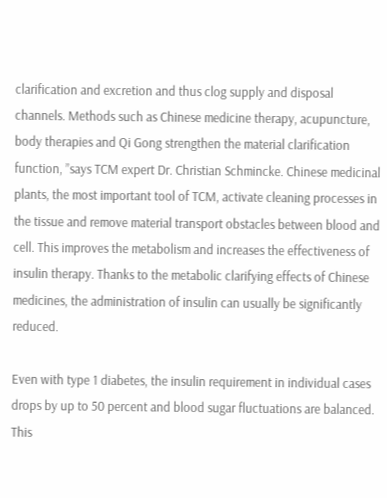clarification and excretion and thus clog supply and disposal channels. Methods such as Chinese medicine therapy, acupuncture, body therapies and Qi Gong strengthen the material clarification function, ”says TCM expert Dr. Christian Schmincke. Chinese medicinal plants, the most important tool of TCM, activate cleaning processes in the tissue and remove material transport obstacles between blood and cell. This improves the metabolism and increases the effectiveness of insulin therapy. Thanks to the metabolic clarifying effects of Chinese medicines, the administration of insulin can usually be significantly reduced.

Even with type 1 diabetes, the insulin requirement in individual cases drops by up to 50 percent and blood sugar fluctuations are balanced. This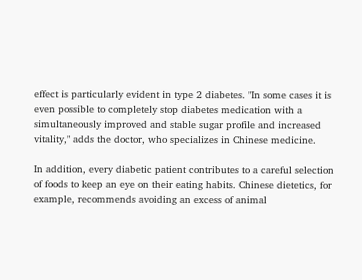effect is particularly evident in type 2 diabetes. "In some cases it is even possible to completely stop diabetes medication with a simultaneously improved and stable sugar profile and increased vitality," adds the doctor, who specializes in Chinese medicine.

In addition, every diabetic patient contributes to a careful selection of foods to keep an eye on their eating habits. Chinese dietetics, for example, recommends avoiding an excess of animal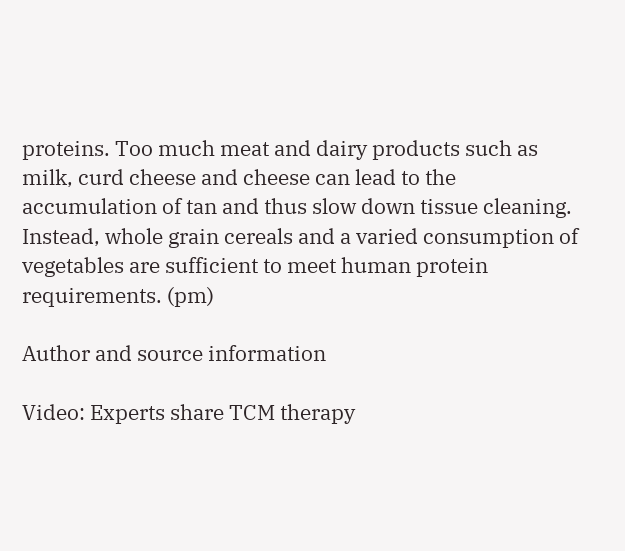proteins. Too much meat and dairy products such as milk, curd cheese and cheese can lead to the accumulation of tan and thus slow down tissue cleaning. Instead, whole grain cereals and a varied consumption of vegetables are sufficient to meet human protein requirements. (pm)

Author and source information

Video: Experts share TCM therapy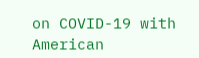on COVID-19 with American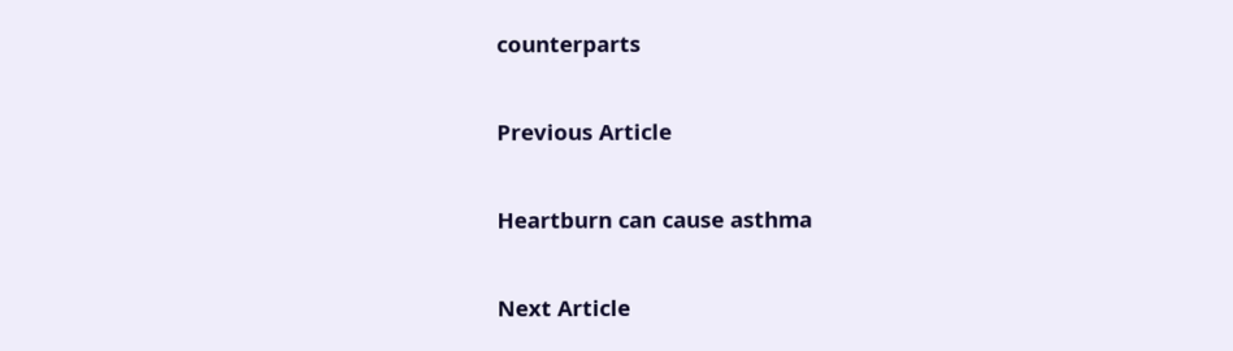counterparts

Previous Article

Heartburn can cause asthma

Next Article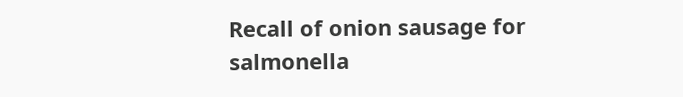Recall of onion sausage for salmonella